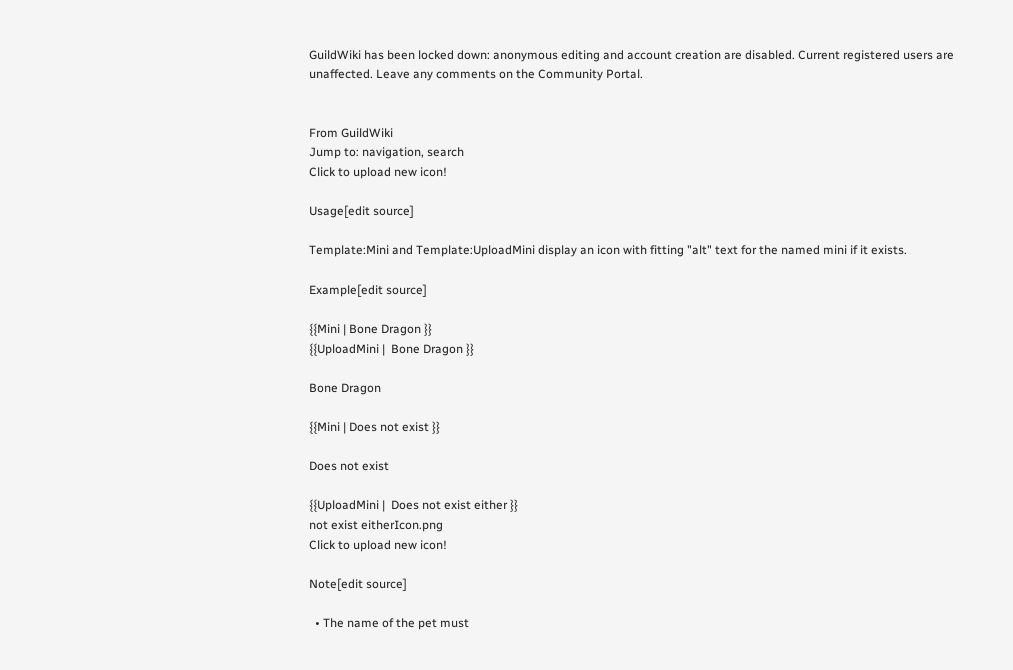GuildWiki has been locked down: anonymous editing and account creation are disabled. Current registered users are unaffected. Leave any comments on the Community Portal.


From GuildWiki
Jump to: navigation, search
Click to upload new icon!

Usage[edit source]

Template:Mini and Template:UploadMini display an icon with fitting "alt" text for the named mini if it exists.

Example[edit source]

{{Mini | Bone Dragon }}
{{UploadMini |  Bone Dragon }}

Bone Dragon

{{Mini | Does not exist }}

Does not exist

{{UploadMini |  Does not exist either }}
not exist eitherIcon.png
Click to upload new icon!

Note[edit source]

  • The name of the pet must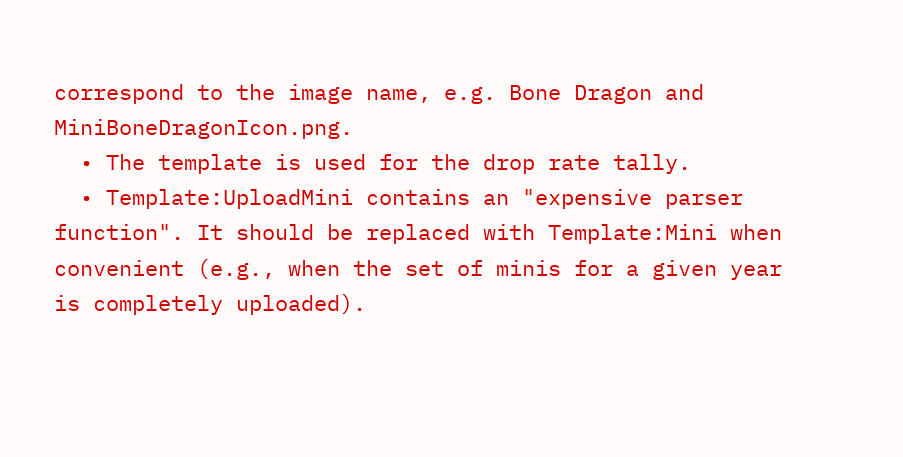correspond to the image name, e.g. Bone Dragon and MiniBoneDragonIcon.png.
  • The template is used for the drop rate tally.
  • Template:UploadMini contains an "expensive parser function". It should be replaced with Template:Mini when convenient (e.g., when the set of minis for a given year is completely uploaded).